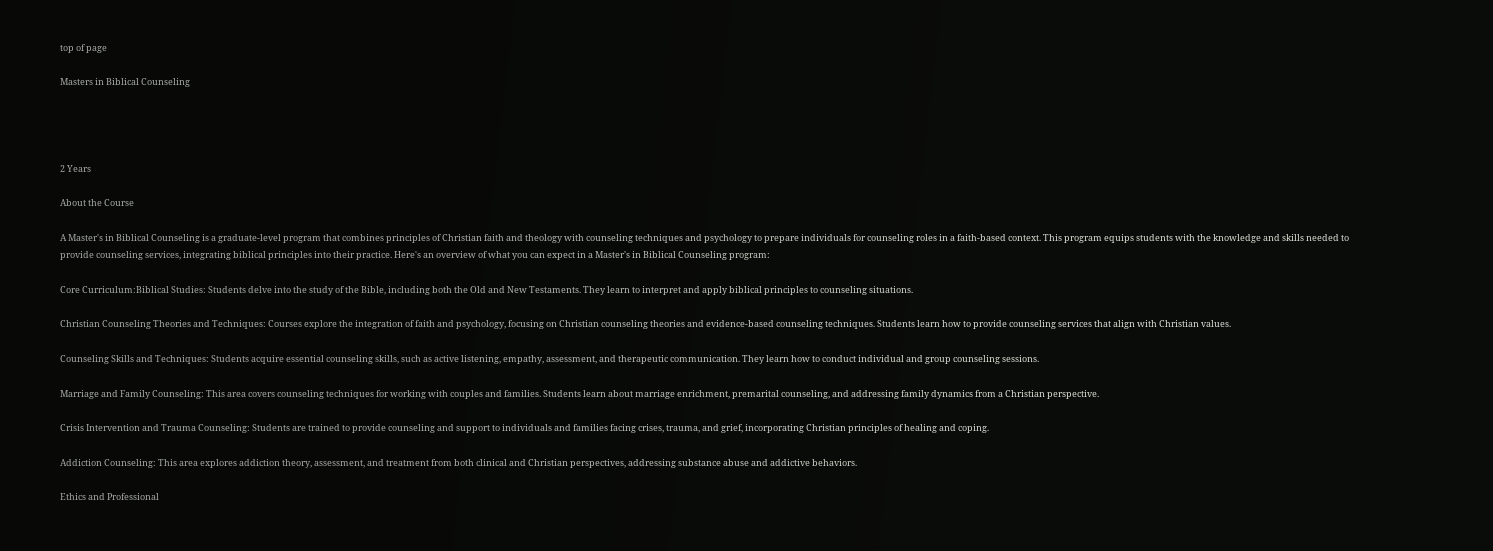top of page

Masters in Biblical Counseling




2 Years

About the Course

A Master's in Biblical Counseling is a graduate-level program that combines principles of Christian faith and theology with counseling techniques and psychology to prepare individuals for counseling roles in a faith-based context. This program equips students with the knowledge and skills needed to provide counseling services, integrating biblical principles into their practice. Here's an overview of what you can expect in a Master's in Biblical Counseling program:

Core Curriculum:Biblical Studies: Students delve into the study of the Bible, including both the Old and New Testaments. They learn to interpret and apply biblical principles to counseling situations.

Christian Counseling Theories and Techniques: Courses explore the integration of faith and psychology, focusing on Christian counseling theories and evidence-based counseling techniques. Students learn how to provide counseling services that align with Christian values.

Counseling Skills and Techniques: Students acquire essential counseling skills, such as active listening, empathy, assessment, and therapeutic communication. They learn how to conduct individual and group counseling sessions.

Marriage and Family Counseling: This area covers counseling techniques for working with couples and families. Students learn about marriage enrichment, premarital counseling, and addressing family dynamics from a Christian perspective.

Crisis Intervention and Trauma Counseling: Students are trained to provide counseling and support to individuals and families facing crises, trauma, and grief, incorporating Christian principles of healing and coping.

Addiction Counseling: This area explores addiction theory, assessment, and treatment from both clinical and Christian perspectives, addressing substance abuse and addictive behaviors.

Ethics and Professional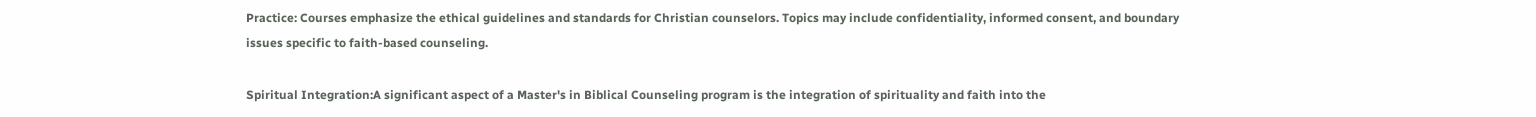Practice: Courses emphasize the ethical guidelines and standards for Christian counselors. Topics may include confidentiality, informed consent, and boundary issues specific to faith-based counseling.

Spiritual Integration:A significant aspect of a Master's in Biblical Counseling program is the integration of spirituality and faith into the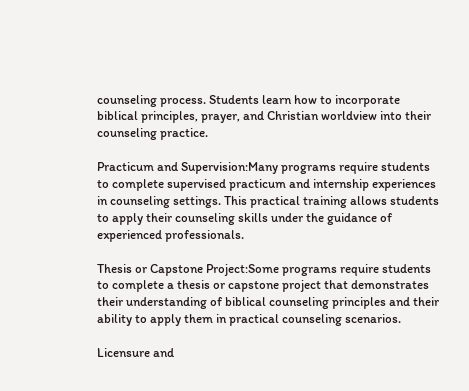counseling process. Students learn how to incorporate biblical principles, prayer, and Christian worldview into their counseling practice.

Practicum and Supervision:Many programs require students to complete supervised practicum and internship experiences in counseling settings. This practical training allows students to apply their counseling skills under the guidance of experienced professionals.

Thesis or Capstone Project:Some programs require students to complete a thesis or capstone project that demonstrates their understanding of biblical counseling principles and their ability to apply them in practical counseling scenarios.

Licensure and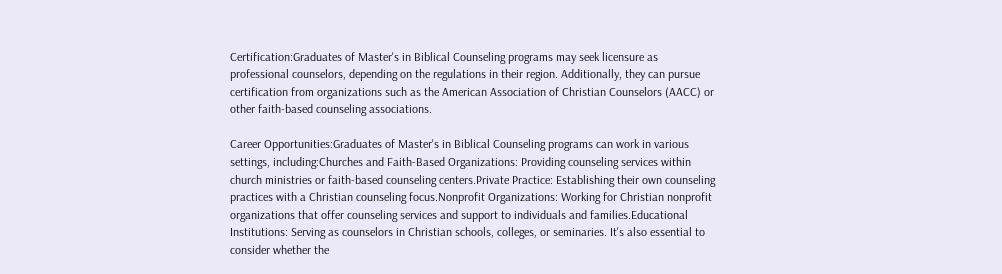Certification:Graduates of Master's in Biblical Counseling programs may seek licensure as professional counselors, depending on the regulations in their region. Additionally, they can pursue certification from organizations such as the American Association of Christian Counselors (AACC) or other faith-based counseling associations.

Career Opportunities:Graduates of Master's in Biblical Counseling programs can work in various settings, including:Churches and Faith-Based Organizations: Providing counseling services within church ministries or faith-based counseling centers.Private Practice: Establishing their own counseling practices with a Christian counseling focus.Nonprofit Organizations: Working for Christian nonprofit organizations that offer counseling services and support to individuals and families.Educational Institutions: Serving as counselors in Christian schools, colleges, or seminaries. It's also essential to consider whether the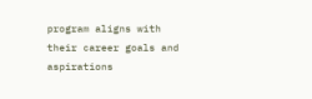program aligns with their career goals and aspirations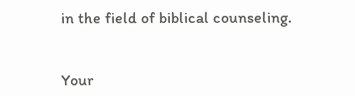in the field of biblical counseling.


Your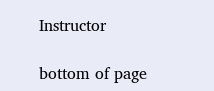Instructor

bottom of page